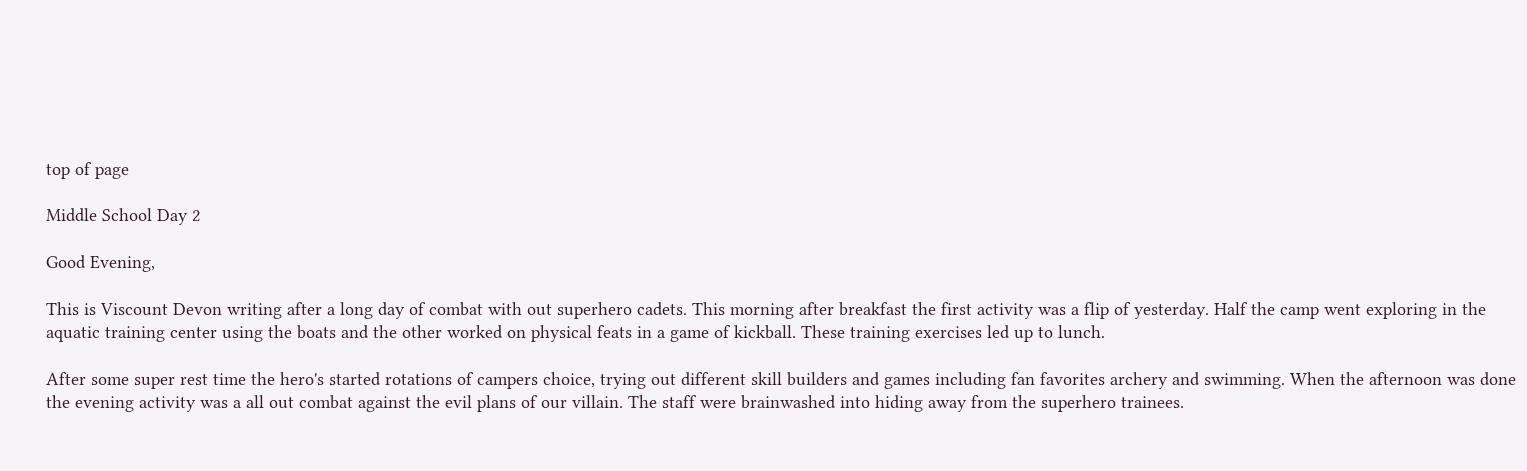top of page

Middle School Day 2

Good Evening,

This is Viscount Devon writing after a long day of combat with out superhero cadets. This morning after breakfast the first activity was a flip of yesterday. Half the camp went exploring in the aquatic training center using the boats and the other worked on physical feats in a game of kickball. These training exercises led up to lunch.

After some super rest time the hero's started rotations of campers choice, trying out different skill builders and games including fan favorites archery and swimming. When the afternoon was done the evening activity was a all out combat against the evil plans of our villain. The staff were brainwashed into hiding away from the superhero trainees.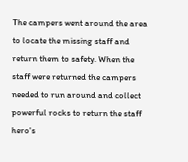The campers went around the area to locate the missing staff and return them to safety. When the staff were returned the campers needed to run around and collect powerful rocks to return the staff hero's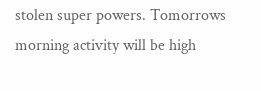stolen super powers. Tomorrows morning activity will be high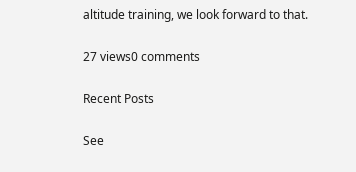altitude training, we look forward to that.

27 views0 comments

Recent Posts

See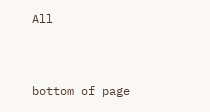All



bottom of page